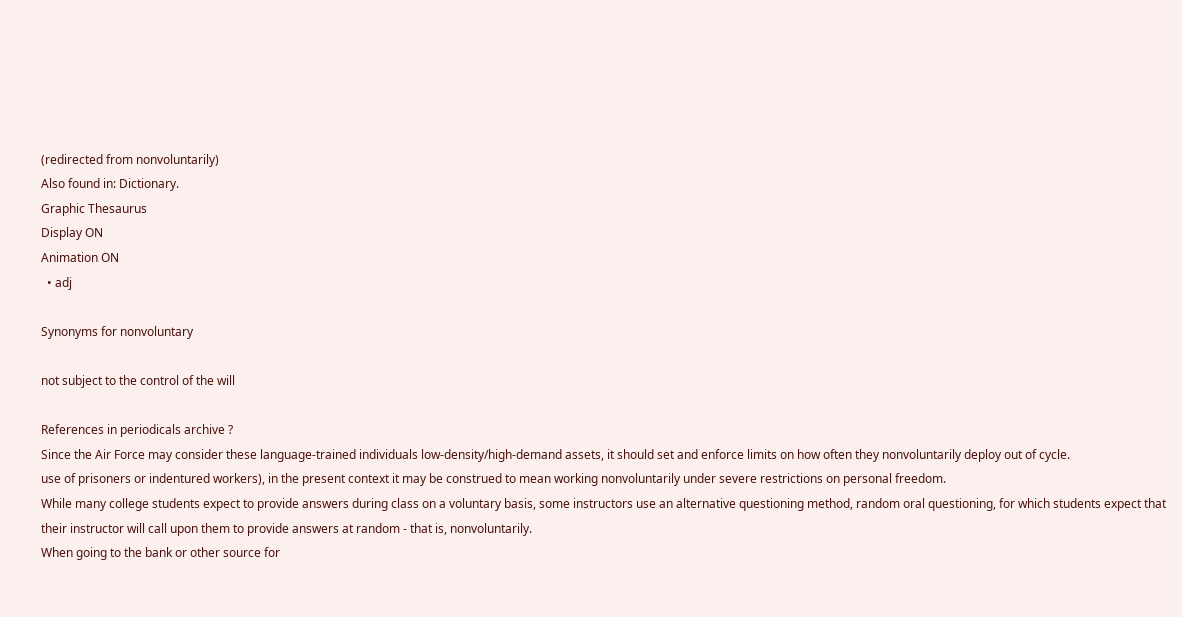(redirected from nonvoluntarily)
Also found in: Dictionary.
Graphic Thesaurus
Display ON
Animation ON
  • adj

Synonyms for nonvoluntary

not subject to the control of the will

References in periodicals archive ?
Since the Air Force may consider these language-trained individuals low-density/high-demand assets, it should set and enforce limits on how often they nonvoluntarily deploy out of cycle.
use of prisoners or indentured workers), in the present context it may be construed to mean working nonvoluntarily under severe restrictions on personal freedom.
While many college students expect to provide answers during class on a voluntary basis, some instructors use an alternative questioning method, random oral questioning, for which students expect that their instructor will call upon them to provide answers at random - that is, nonvoluntarily.
When going to the bank or other source for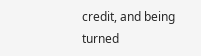credit, and being turned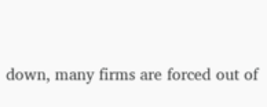down, many firms are forced out of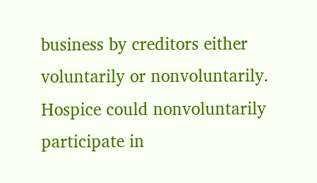business by creditors either voluntarily or nonvoluntarily.
Hospice could nonvoluntarily participate in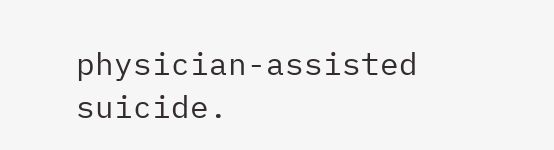physician-assisted suicide.